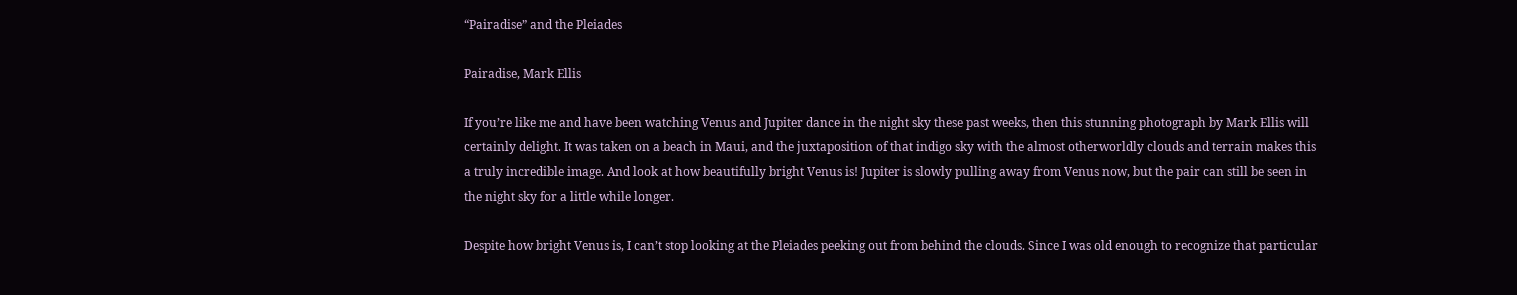“Pairadise” and the Pleiades

Pairadise, Mark Ellis

If you’re like me and have been watching Venus and Jupiter dance in the night sky these past weeks, then this stunning photograph by Mark Ellis will certainly delight. It was taken on a beach in Maui, and the juxtaposition of that indigo sky with the almost otherworldly clouds and terrain makes this a truly incredible image. And look at how beautifully bright Venus is! Jupiter is slowly pulling away from Venus now, but the pair can still be seen in the night sky for a little while longer.

Despite how bright Venus is, I can’t stop looking at the Pleiades peeking out from behind the clouds. Since I was old enough to recognize that particular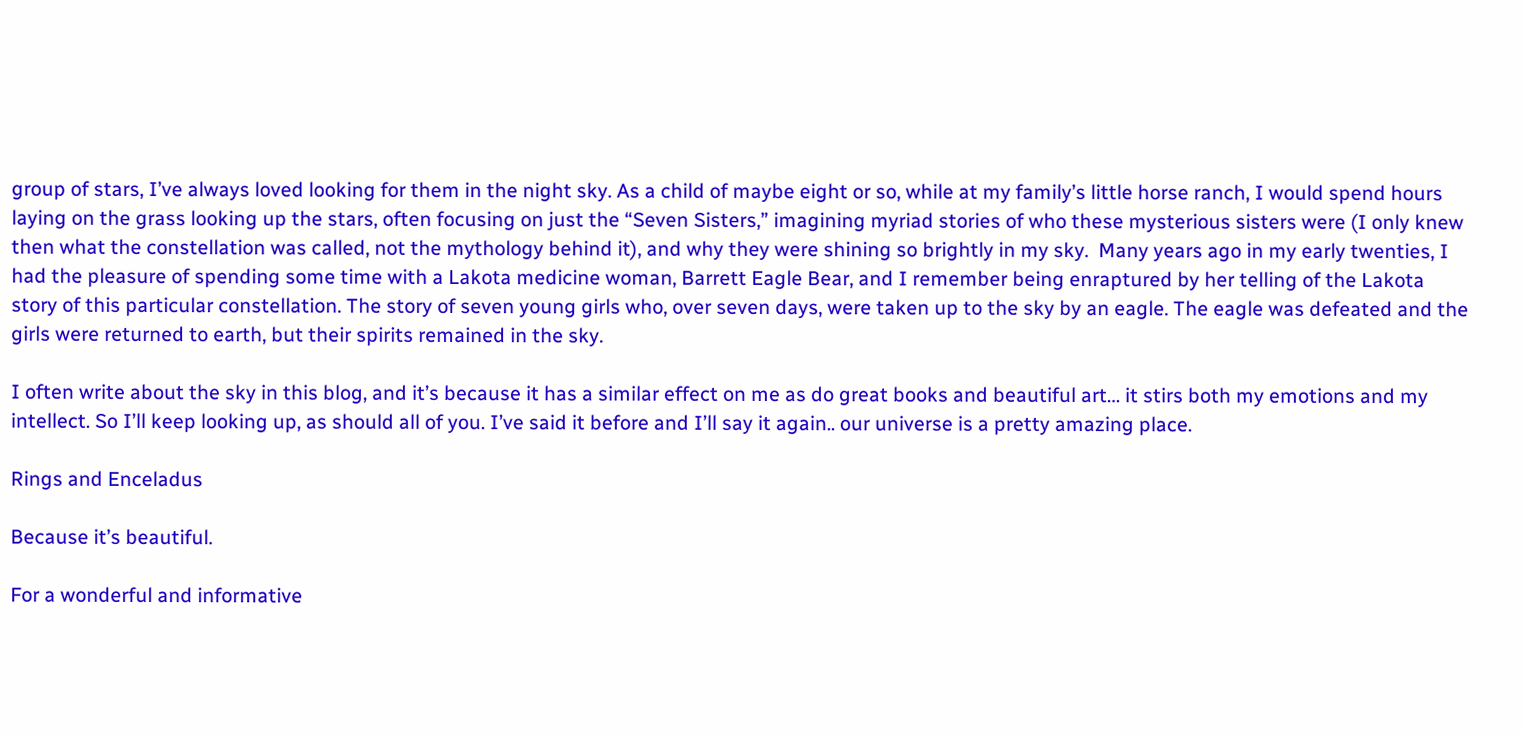group of stars, I’ve always loved looking for them in the night sky. As a child of maybe eight or so, while at my family’s little horse ranch, I would spend hours laying on the grass looking up the stars, often focusing on just the “Seven Sisters,” imagining myriad stories of who these mysterious sisters were (I only knew then what the constellation was called, not the mythology behind it), and why they were shining so brightly in my sky.  Many years ago in my early twenties, I had the pleasure of spending some time with a Lakota medicine woman, Barrett Eagle Bear, and I remember being enraptured by her telling of the Lakota story of this particular constellation. The story of seven young girls who, over seven days, were taken up to the sky by an eagle. The eagle was defeated and the girls were returned to earth, but their spirits remained in the sky.

I often write about the sky in this blog, and it’s because it has a similar effect on me as do great books and beautiful art… it stirs both my emotions and my intellect. So I’ll keep looking up, as should all of you. I’ve said it before and I’ll say it again.. our universe is a pretty amazing place.

Rings and Enceladus

Because it’s beautiful.

For a wonderful and informative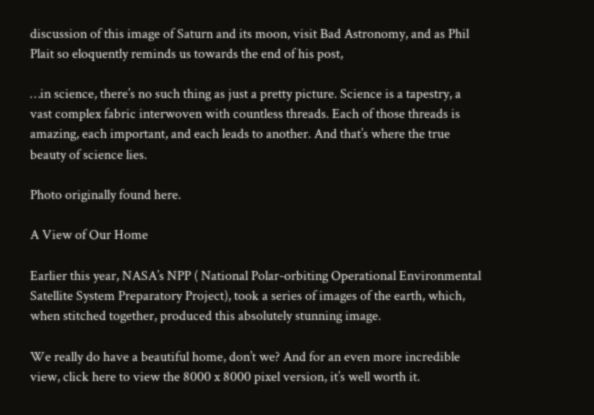discussion of this image of Saturn and its moon, visit Bad Astronomy, and as Phil Plait so eloquently reminds us towards the end of his post,

…in science, there’s no such thing as just a pretty picture. Science is a tapestry, a vast complex fabric interwoven with countless threads. Each of those threads is amazing, each important, and each leads to another. And that’s where the true beauty of science lies.

Photo originally found here.

A View of Our Home

Earlier this year, NASA’s NPP ( National Polar-orbiting Operational Environmental Satellite System Preparatory Project), took a series of images of the earth, which, when stitched together, produced this absolutely stunning image.

We really do have a beautiful home, don’t we? And for an even more incredible view, click here to view the 8000 x 8000 pixel version, it’s well worth it.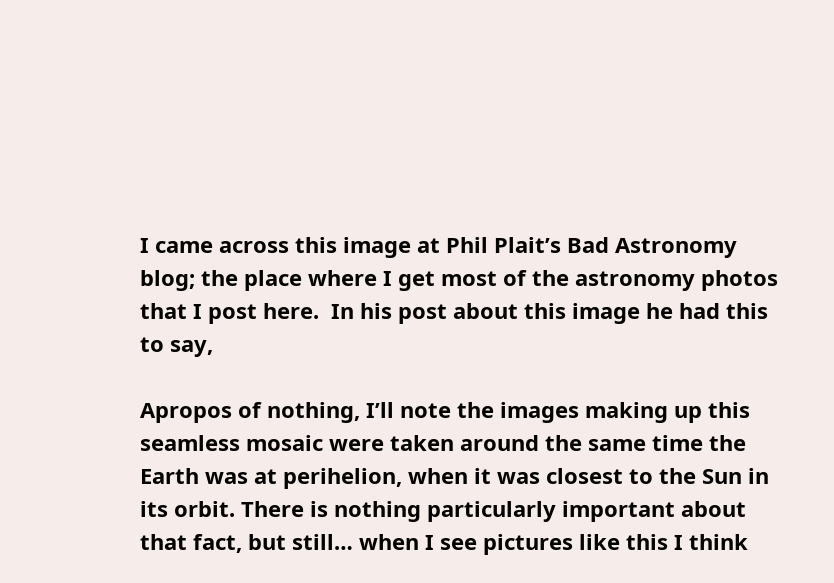I came across this image at Phil Plait’s Bad Astronomy blog; the place where I get most of the astronomy photos that I post here.  In his post about this image he had this to say,

Apropos of nothing, I’ll note the images making up this seamless mosaic were taken around the same time the Earth was at perihelion, when it was closest to the Sun in its orbit. There is nothing particularly important about that fact, but still… when I see pictures like this I think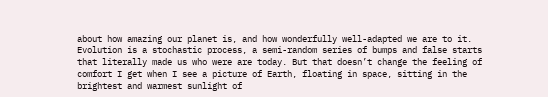about how amazing our planet is, and how wonderfully well-adapted we are to it. Evolution is a stochastic process, a semi-random series of bumps and false starts that literally made us who were are today. But that doesn’t change the feeling of comfort I get when I see a picture of Earth, floating in space, sitting in the brightest and warmest sunlight of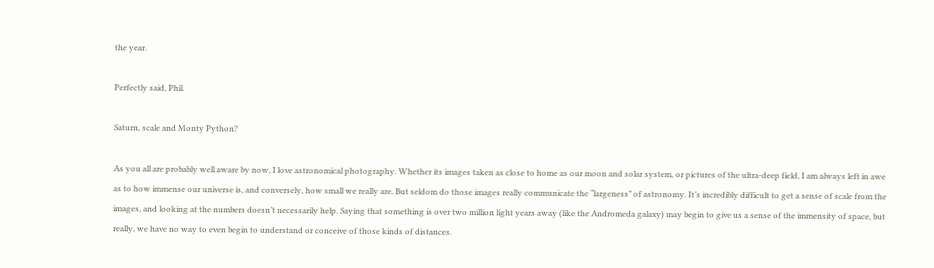the year.

Perfectly said, Phil.

Saturn, scale and Monty Python?

As you all are probably well aware by now, I love astronomical photography. Whether its images taken as close to home as our moon and solar system, or pictures of the ultra-deep field, I am always left in awe as to how immense our universe is, and conversely, how small we really are. But seldom do those images really communicate the “largeness” of astronomy. It’s incredibly difficult to get a sense of scale from the images, and looking at the numbers doesn’t necessarily help. Saying that something is over two million light years away (like the Andromeda galaxy) may begin to give us a sense of the immensity of space, but really, we have no way to even begin to understand or conceive of those kinds of distances.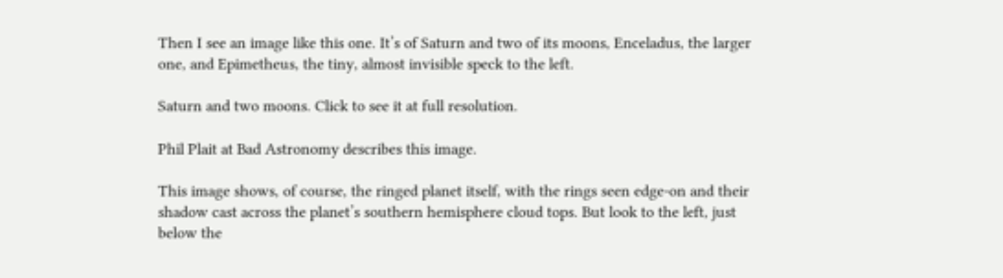Then I see an image like this one. It’s of Saturn and two of its moons, Enceladus, the larger one, and Epimetheus, the tiny, almost invisible speck to the left.

Saturn and two moons. Click to see it at full resolution.

Phil Plait at Bad Astronomy describes this image.

This image shows, of course, the ringed planet itself, with the rings seen edge-on and their shadow cast across the planet’s southern hemisphere cloud tops. But look to the left, just below the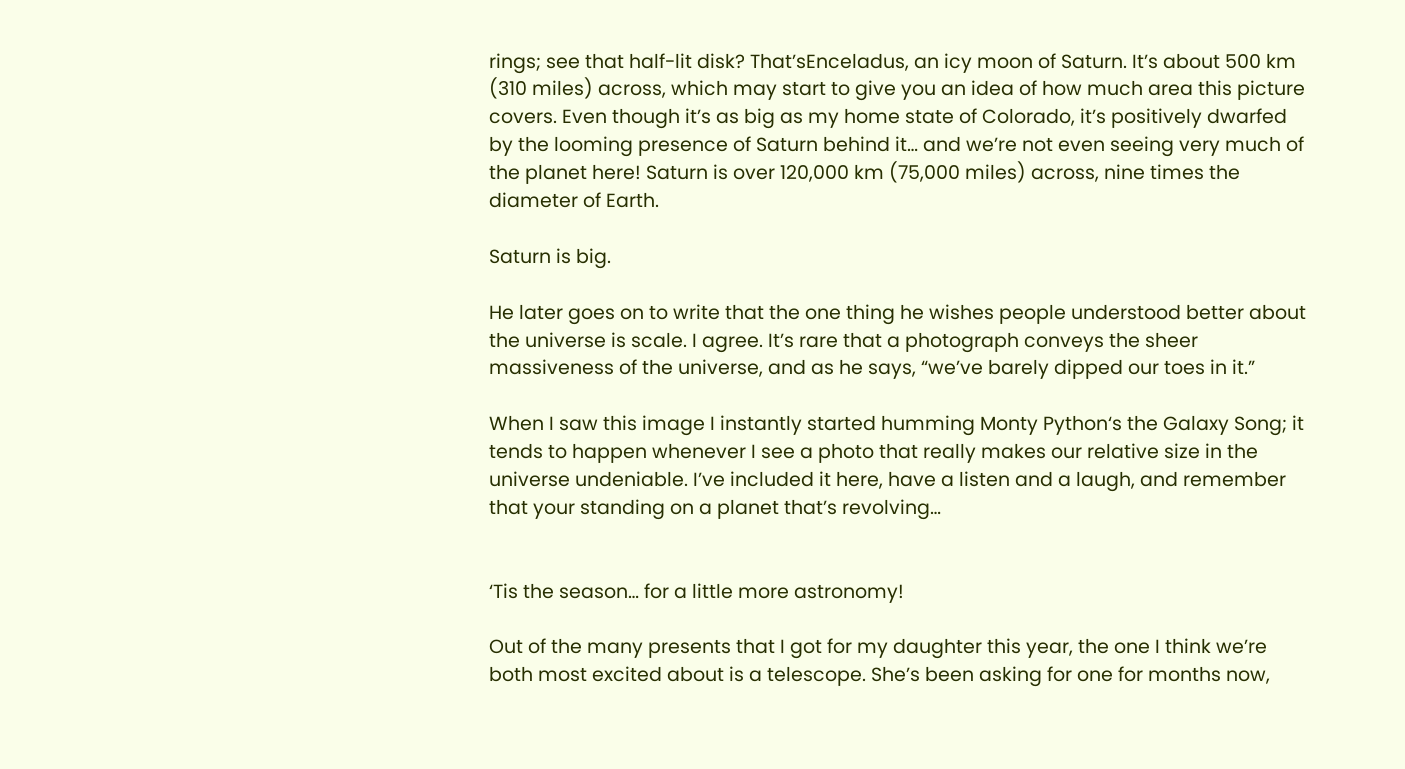rings; see that half-lit disk? That’sEnceladus, an icy moon of Saturn. It’s about 500 km (310 miles) across, which may start to give you an idea of how much area this picture covers. Even though it’s as big as my home state of Colorado, it’s positively dwarfed by the looming presence of Saturn behind it… and we’re not even seeing very much of the planet here! Saturn is over 120,000 km (75,000 miles) across, nine times the diameter of Earth.

Saturn is big.

He later goes on to write that the one thing he wishes people understood better about the universe is scale. I agree. It’s rare that a photograph conveys the sheer massiveness of the universe, and as he says, “we’ve barely dipped our toes in it.”

When I saw this image I instantly started humming Monty Python‘s the Galaxy Song; it tends to happen whenever I see a photo that really makes our relative size in the universe undeniable. I’ve included it here, have a listen and a laugh, and remember that your standing on a planet that’s revolving…


‘Tis the season… for a little more astronomy!

Out of the many presents that I got for my daughter this year, the one I think we’re both most excited about is a telescope. She’s been asking for one for months now,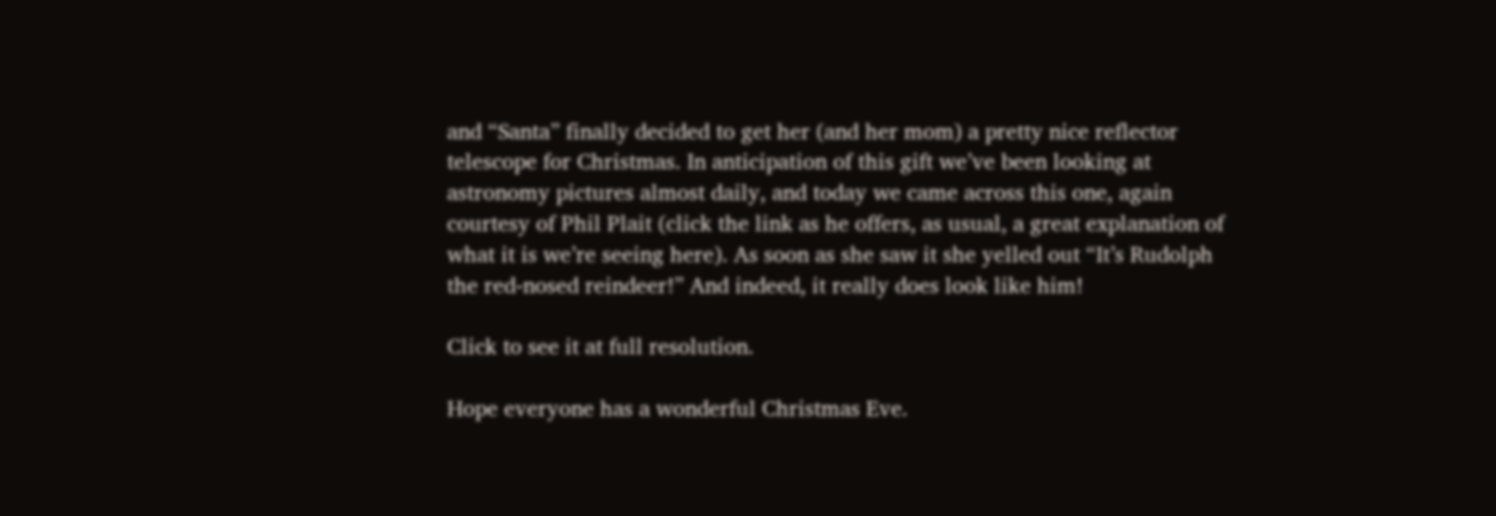and “Santa” finally decided to get her (and her mom) a pretty nice reflector telescope for Christmas. In anticipation of this gift we’ve been looking at astronomy pictures almost daily, and today we came across this one, again courtesy of Phil Plait (click the link as he offers, as usual, a great explanation of what it is we’re seeing here). As soon as she saw it she yelled out “It’s Rudolph the red-nosed reindeer!” And indeed, it really does look like him!

Click to see it at full resolution.

Hope everyone has a wonderful Christmas Eve.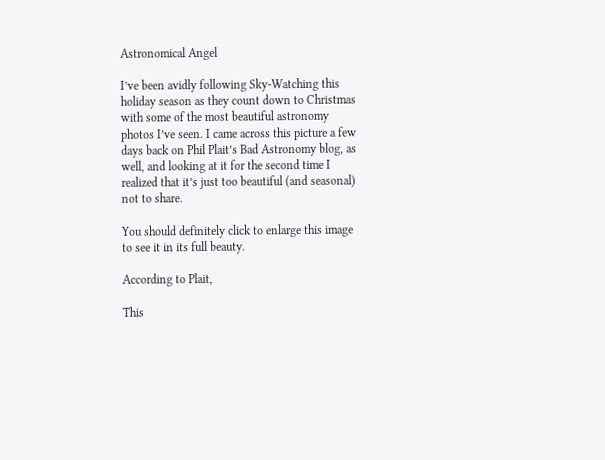Astronomical Angel

I’ve been avidly following Sky-Watching this holiday season as they count down to Christmas with some of the most beautiful astronomy photos I’ve seen. I came across this picture a few days back on Phil Plait’s Bad Astronomy blog, as well, and looking at it for the second time I realized that it’s just too beautiful (and seasonal) not to share.

You should definitely click to enlarge this image to see it in its full beauty.

According to Plait,

This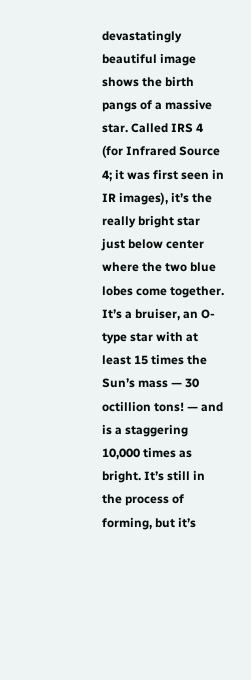devastatingly beautiful image shows the birth pangs of a massive star. Called IRS 4 (for Infrared Source 4; it was first seen in IR images), it’s the really bright star just below center where the two blue lobes come together. It’s a bruiser, an O-type star with at least 15 times the Sun’s mass — 30 octillion tons! — and is a staggering 10,000 times as bright. It’s still in the process of forming, but it’s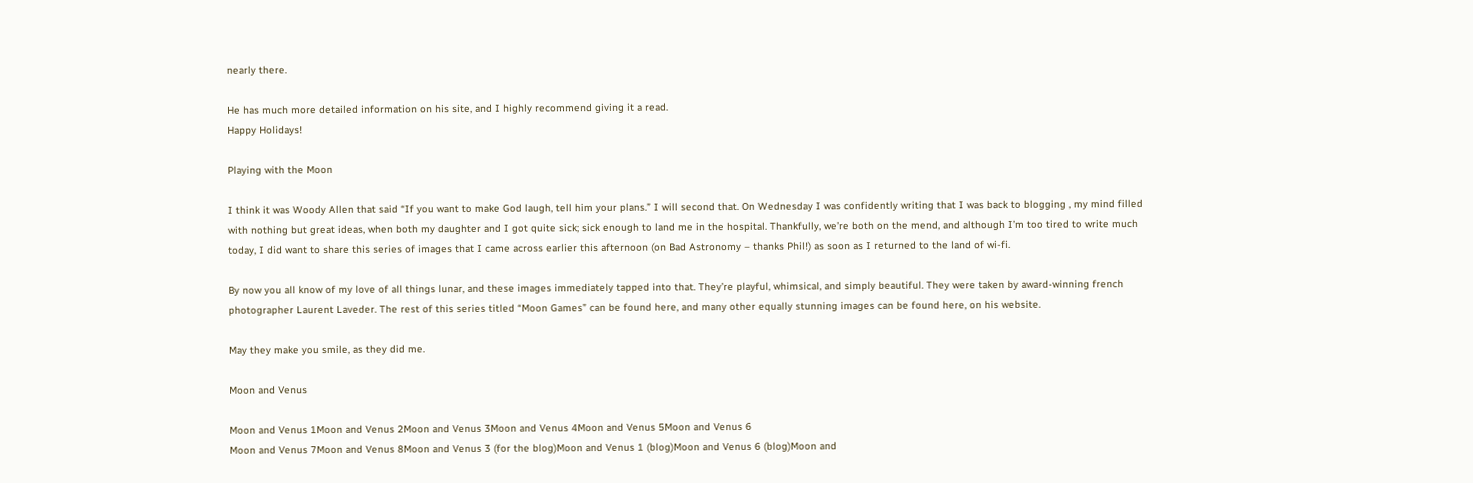nearly there.

He has much more detailed information on his site, and I highly recommend giving it a read.
Happy Holidays!

Playing with the Moon

I think it was Woody Allen that said “If you want to make God laugh, tell him your plans.” I will second that. On Wednesday I was confidently writing that I was back to blogging , my mind filled with nothing but great ideas, when both my daughter and I got quite sick; sick enough to land me in the hospital. Thankfully, we’re both on the mend, and although I’m too tired to write much today, I did want to share this series of images that I came across earlier this afternoon (on Bad Astronomy – thanks Phil!) as soon as I returned to the land of wi-fi.

By now you all know of my love of all things lunar, and these images immediately tapped into that. They’re playful, whimsical, and simply beautiful. They were taken by award-winning french photographer Laurent Laveder. The rest of this series titled “Moon Games” can be found here, and many other equally stunning images can be found here, on his website.

May they make you smile, as they did me.

Moon and Venus

Moon and Venus 1Moon and Venus 2Moon and Venus 3Moon and Venus 4Moon and Venus 5Moon and Venus 6
Moon and Venus 7Moon and Venus 8Moon and Venus 3 (for the blog)Moon and Venus 1 (blog)Moon and Venus 6 (blog)Moon and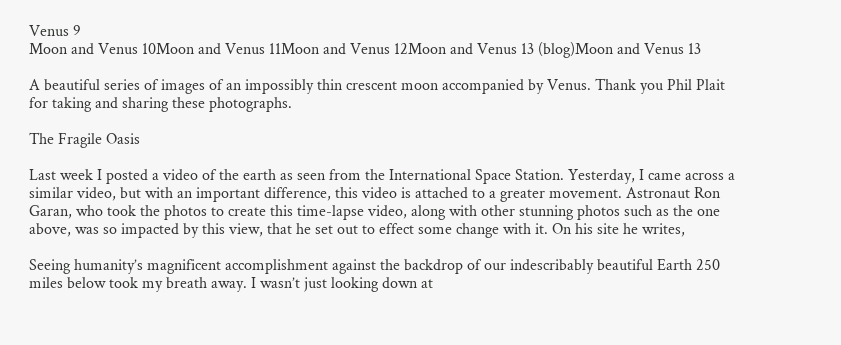Venus 9
Moon and Venus 10Moon and Venus 11Moon and Venus 12Moon and Venus 13 (blog)Moon and Venus 13

A beautiful series of images of an impossibly thin crescent moon accompanied by Venus. Thank you Phil Plait for taking and sharing these photographs.

The Fragile Oasis

Last week I posted a video of the earth as seen from the International Space Station. Yesterday, I came across a similar video, but with an important difference, this video is attached to a greater movement. Astronaut Ron Garan, who took the photos to create this time-lapse video, along with other stunning photos such as the one above, was so impacted by this view, that he set out to effect some change with it. On his site he writes,

Seeing humanity’s magnificent accomplishment against the backdrop of our indescribably beautiful Earth 250 miles below took my breath away. I wasn’t just looking down at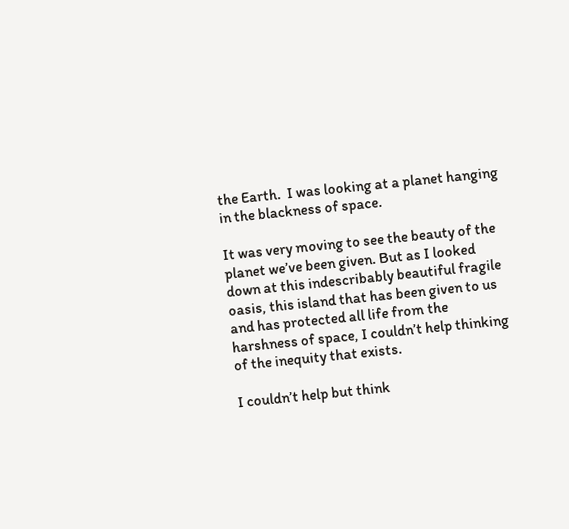the Earth.  I was looking at a planet hanging in the blackness of space.

It was very moving to see the beauty of the planet we’ve been given. But as I looked down at this indescribably beautiful fragile oasis, this island that has been given to us and has protected all life from the harshness of space, I couldn’t help thinking of the inequity that exists.

I couldn’t help but think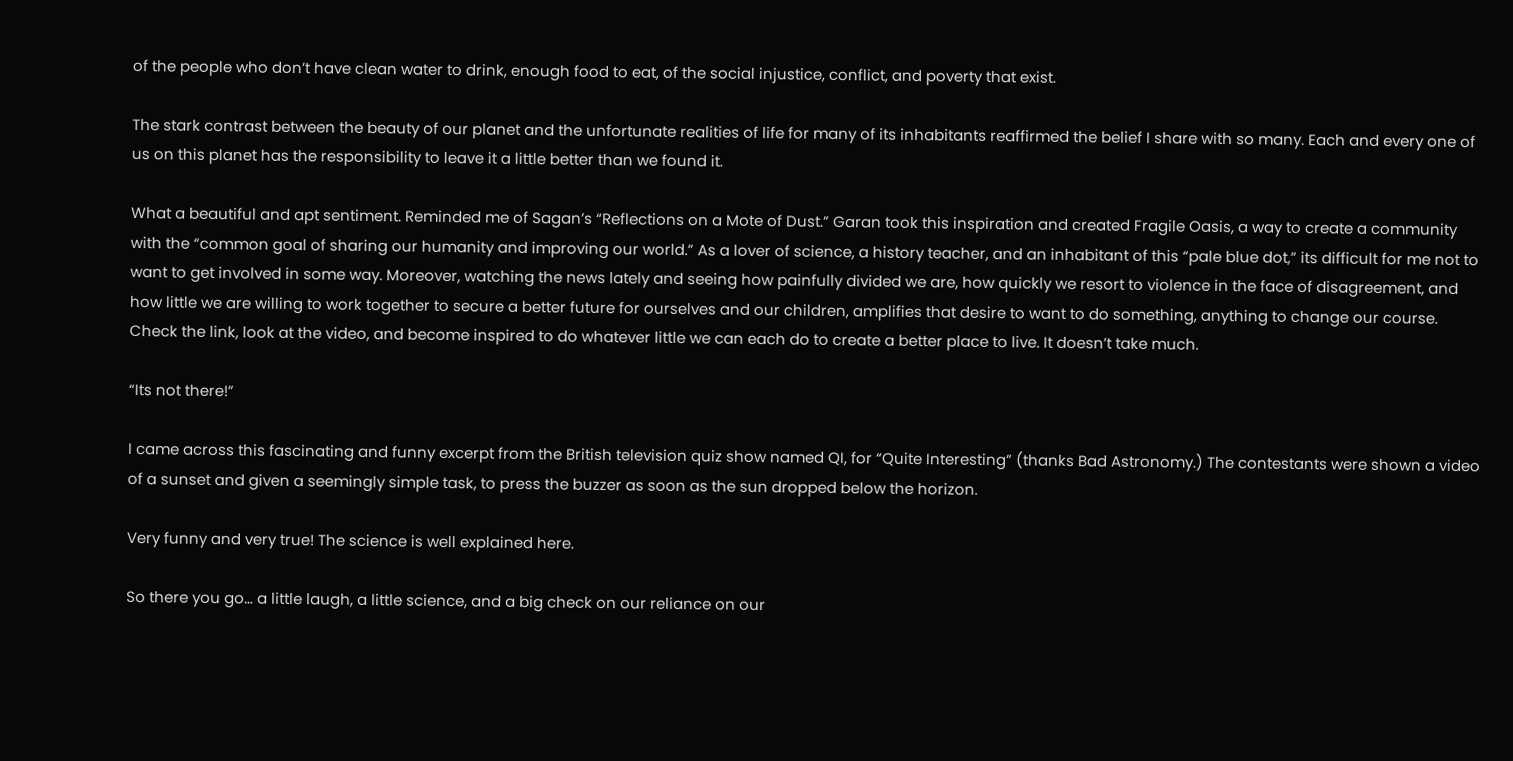of the people who don’t have clean water to drink, enough food to eat, of the social injustice, conflict, and poverty that exist.

The stark contrast between the beauty of our planet and the unfortunate realities of life for many of its inhabitants reaffirmed the belief I share with so many. Each and every one of us on this planet has the responsibility to leave it a little better than we found it.

What a beautiful and apt sentiment. Reminded me of Sagan’s “Reflections on a Mote of Dust.” Garan took this inspiration and created Fragile Oasis, a way to create a community with the “common goal of sharing our humanity and improving our world.” As a lover of science, a history teacher, and an inhabitant of this “pale blue dot,” its difficult for me not to want to get involved in some way. Moreover, watching the news lately and seeing how painfully divided we are, how quickly we resort to violence in the face of disagreement, and how little we are willing to work together to secure a better future for ourselves and our children, amplifies that desire to want to do something, anything to change our course. Check the link, look at the video, and become inspired to do whatever little we can each do to create a better place to live. It doesn’t take much.

“Its not there!”

I came across this fascinating and funny excerpt from the British television quiz show named QI, for “Quite Interesting” (thanks Bad Astronomy.) The contestants were shown a video of a sunset and given a seemingly simple task, to press the buzzer as soon as the sun dropped below the horizon.

Very funny and very true! The science is well explained here.

So there you go… a little laugh, a little science, and a big check on our reliance on our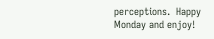perceptions.  Happy Monday and enjoy!